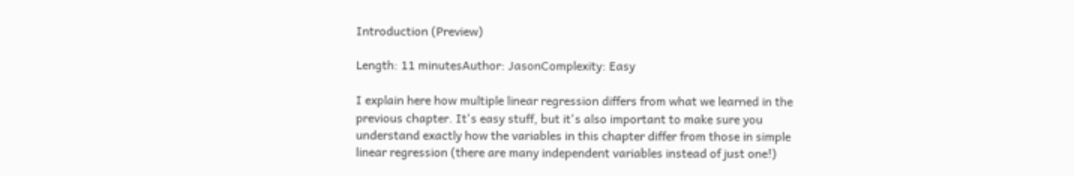Introduction (Preview)

Length: 11 minutesAuthor: JasonComplexity: Easy

I explain here how multiple linear regression differs from what we learned in the previous chapter. It's easy stuff, but it's also important to make sure you understand exactly how the variables in this chapter differ from those in simple linear regression (there are many independent variables instead of just one!)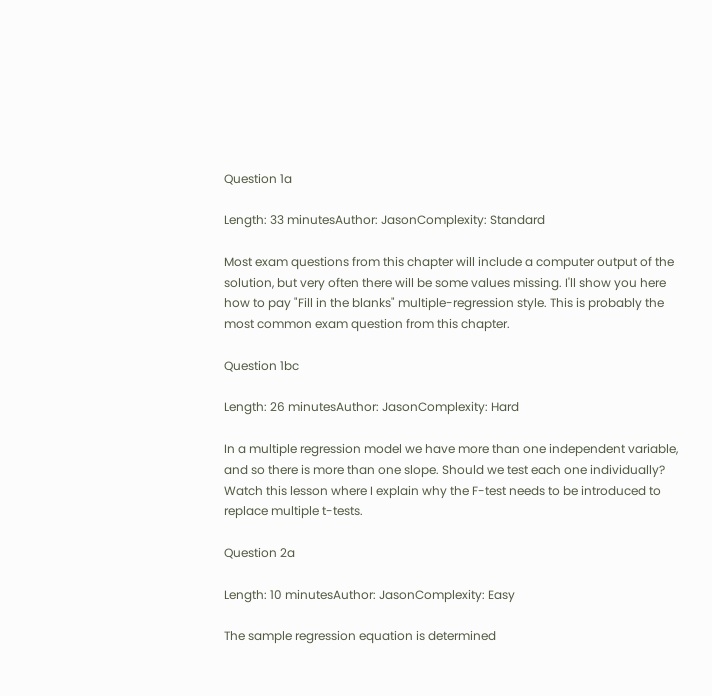Question 1a

Length: 33 minutesAuthor: JasonComplexity: Standard

Most exam questions from this chapter will include a computer output of the solution, but very often there will be some values missing. I'll show you here how to pay "Fill in the blanks" multiple-regression style. This is probably the most common exam question from this chapter.

Question 1bc

Length: 26 minutesAuthor: JasonComplexity: Hard

In a multiple regression model we have more than one independent variable, and so there is more than one slope. Should we test each one individually? Watch this lesson where I explain why the F-test needs to be introduced to replace multiple t-tests.

Question 2a

Length: 10 minutesAuthor: JasonComplexity: Easy

The sample regression equation is determined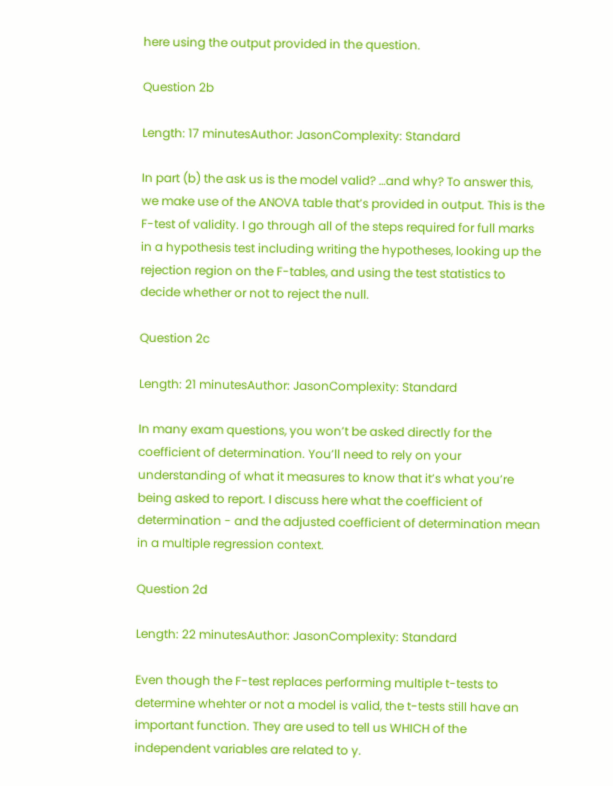here using the output provided in the question.

Question 2b

Length: 17 minutesAuthor: JasonComplexity: Standard

In part (b) the ask us is the model valid? …and why? To answer this, we make use of the ANOVA table that’s provided in output. This is the F-test of validity. I go through all of the steps required for full marks in a hypothesis test including writing the hypotheses, looking up the rejection region on the F-tables, and using the test statistics to decide whether or not to reject the null.

Question 2c

Length: 21 minutesAuthor: JasonComplexity: Standard

In many exam questions, you won’t be asked directly for the coefficient of determination. You’ll need to rely on your understanding of what it measures to know that it’s what you’re being asked to report. I discuss here what the coefficient of determination - and the adjusted coefficient of determination mean in a multiple regression context.

Question 2d

Length: 22 minutesAuthor: JasonComplexity: Standard

Even though the F-test replaces performing multiple t-tests to determine whehter or not a model is valid, the t-tests still have an important function. They are used to tell us WHICH of the independent variables are related to y.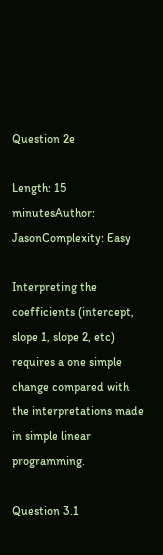Question 2e

Length: 15 minutesAuthor: JasonComplexity: Easy

Interpreting the coefficients (intercept, slope 1, slope 2, etc) requires a one simple change compared with the interpretations made in simple linear programming.

Question 3.1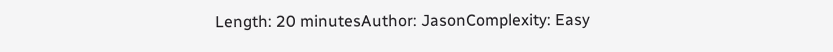Length: 20 minutesAuthor: JasonComplexity: Easy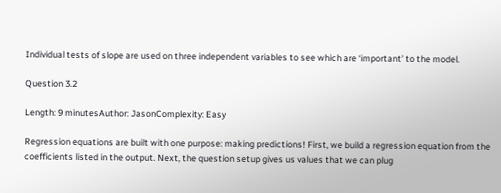Individual tests of slope are used on three independent variables to see which are ‘important’ to the model.

Question 3.2

Length: 9 minutesAuthor: JasonComplexity: Easy

Regression equations are built with one purpose: making predictions! First, we build a regression equation from the coefficients listed in the output. Next, the question setup gives us values that we can plug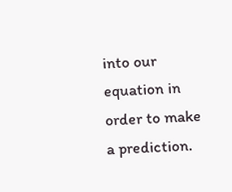into our equation in order to make a prediction.